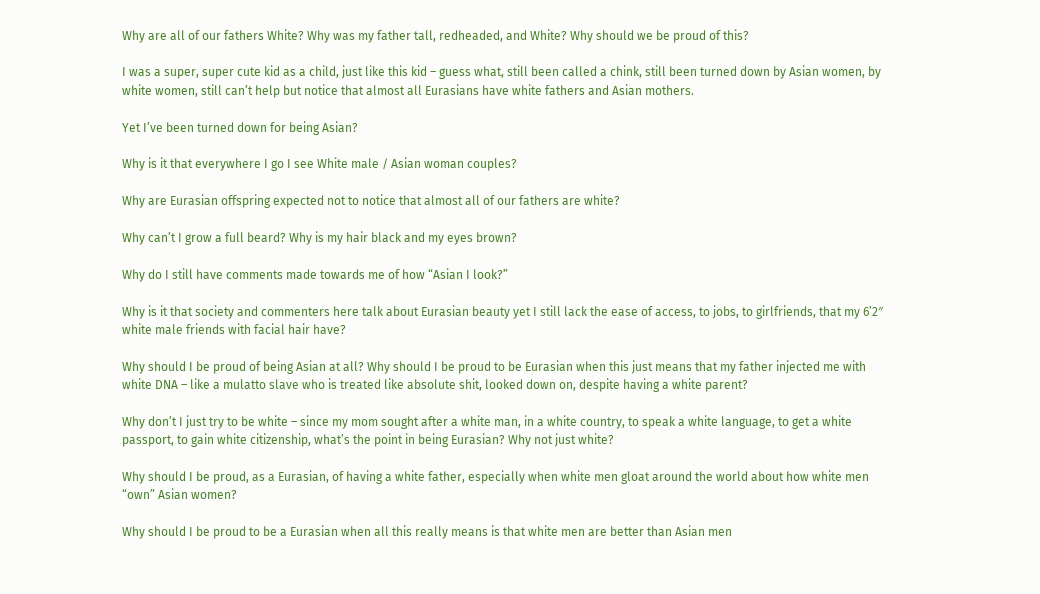Why are all of our fathers White? Why was my father tall, redheaded, and White? Why should we be proud of this?

I was a super, super cute kid as a child, just like this kid – guess what, still been called a chink, still been turned down by Asian women, by white women, still can’t help but notice that almost all Eurasians have white fathers and Asian mothers.

Yet I’ve been turned down for being Asian?

Why is it that everywhere I go I see White male / Asian woman couples?

Why are Eurasian offspring expected not to notice that almost all of our fathers are white?

Why can’t I grow a full beard? Why is my hair black and my eyes brown?

Why do I still have comments made towards me of how “Asian I look?”

Why is it that society and commenters here talk about Eurasian beauty yet I still lack the ease of access, to jobs, to girlfriends, that my 6’2″ white male friends with facial hair have?

Why should I be proud of being Asian at all? Why should I be proud to be Eurasian when this just means that my father injected me with white DNA – like a mulatto slave who is treated like absolute shit, looked down on, despite having a white parent?

Why don’t I just try to be white – since my mom sought after a white man, in a white country, to speak a white language, to get a white passport, to gain white citizenship, what’s the point in being Eurasian? Why not just white?

Why should I be proud, as a Eurasian, of having a white father, especially when white men gloat around the world about how white men “own” Asian women?

Why should I be proud to be a Eurasian when all this really means is that white men are better than Asian men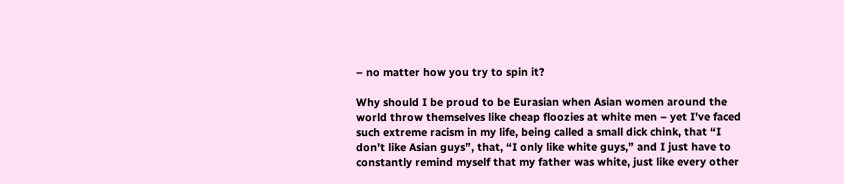– no matter how you try to spin it?

Why should I be proud to be Eurasian when Asian women around the world throw themselves like cheap floozies at white men – yet I’ve faced such extreme racism in my life, being called a small dick chink, that “I don’t like Asian guys”, that, “I only like white guys,” and I just have to constantly remind myself that my father was white, just like every other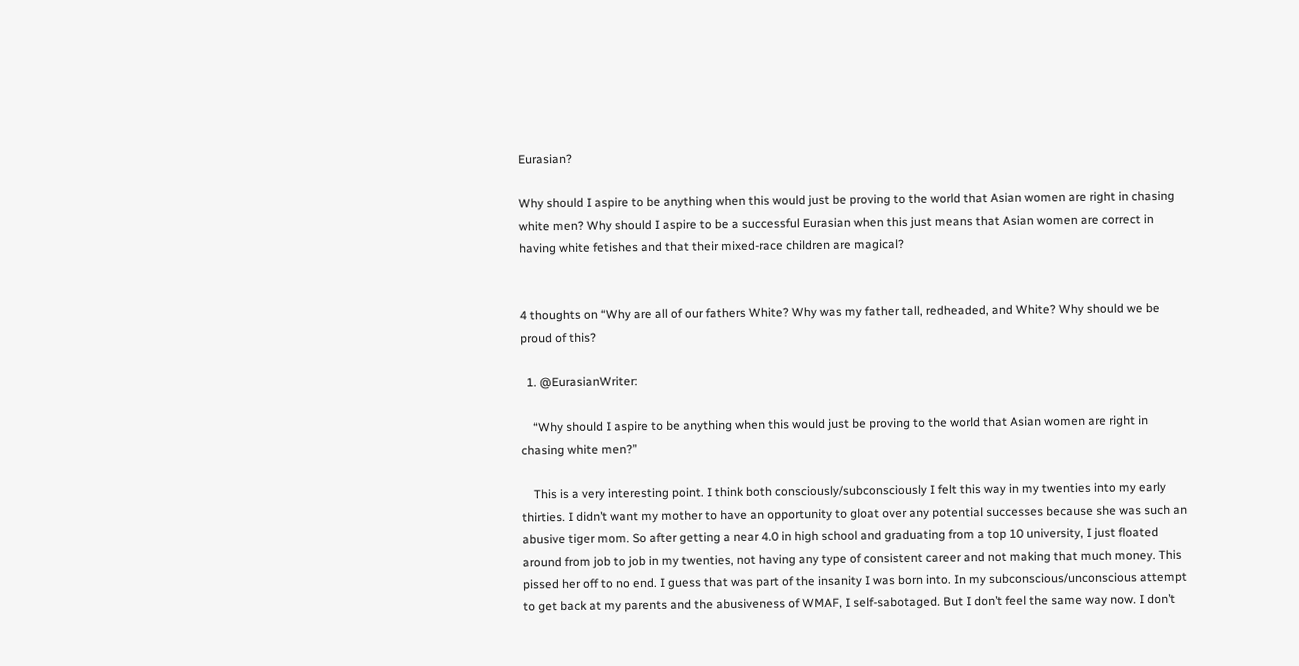Eurasian?

Why should I aspire to be anything when this would just be proving to the world that Asian women are right in chasing white men? Why should I aspire to be a successful Eurasian when this just means that Asian women are correct in having white fetishes and that their mixed-race children are magical?


4 thoughts on “Why are all of our fathers White? Why was my father tall, redheaded, and White? Why should we be proud of this?

  1. @EurasianWriter:

    “Why should I aspire to be anything when this would just be proving to the world that Asian women are right in chasing white men?”

    This is a very interesting point. I think both consciously/subconsciously I felt this way in my twenties into my early thirties. I didn’t want my mother to have an opportunity to gloat over any potential successes because she was such an abusive tiger mom. So after getting a near 4.0 in high school and graduating from a top 10 university, I just floated around from job to job in my twenties, not having any type of consistent career and not making that much money. This pissed her off to no end. I guess that was part of the insanity I was born into. In my subconscious/unconscious attempt to get back at my parents and the abusiveness of WMAF, I self-sabotaged. But I don’t feel the same way now. I don’t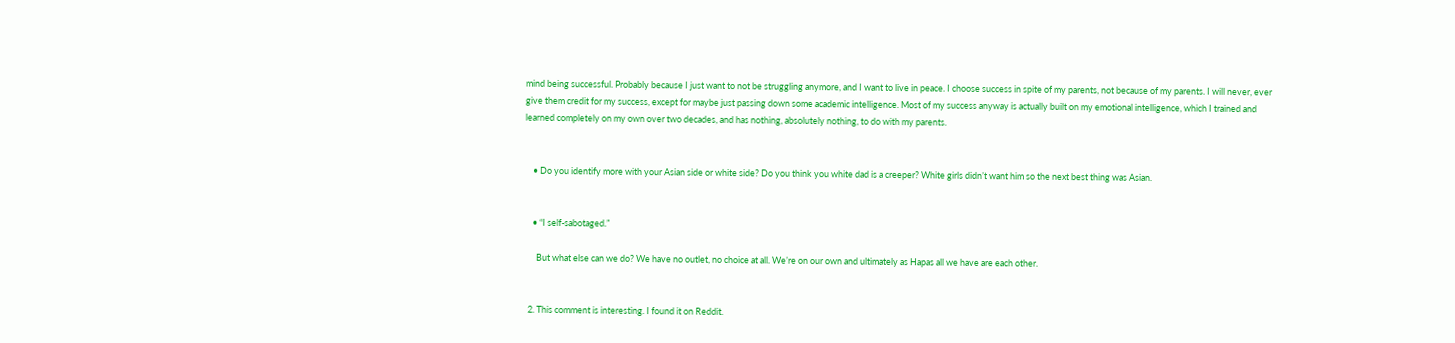mind being successful. Probably because I just want to not be struggling anymore, and I want to live in peace. I choose success in spite of my parents, not because of my parents. I will never, ever give them credit for my success, except for maybe just passing down some academic intelligence. Most of my success anyway is actually built on my emotional intelligence, which I trained and learned completely on my own over two decades, and has nothing, absolutely nothing, to do with my parents.


    • Do you identify more with your Asian side or white side? Do you think you white dad is a creeper? White girls didn’t want him so the next best thing was Asian.


    • “I self-sabotaged.”

      But what else can we do? We have no outlet, no choice at all. We’re on our own and ultimately as Hapas all we have are each other.


  2. This comment is interesting. I found it on Reddit.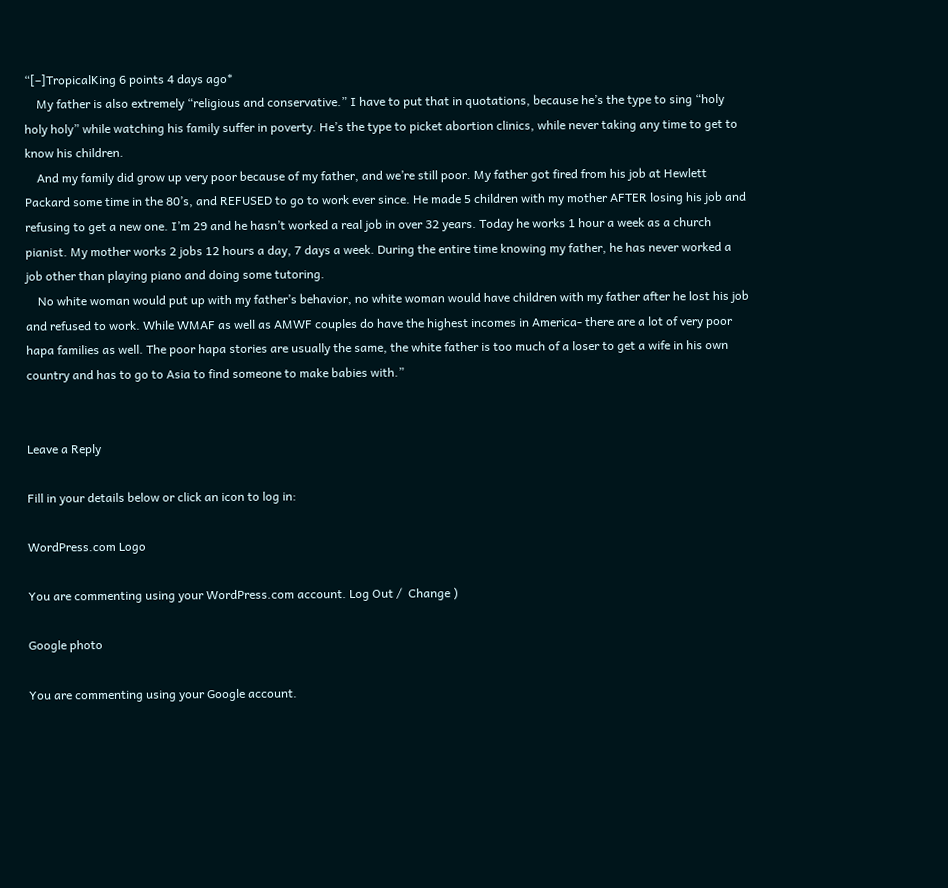“[–]TropicalKing 6 points 4 days ago*
    My father is also extremely “religious and conservative.” I have to put that in quotations, because he’s the type to sing “holy holy holy” while watching his family suffer in poverty. He’s the type to picket abortion clinics, while never taking any time to get to know his children.
    And my family did grow up very poor because of my father, and we’re still poor. My father got fired from his job at Hewlett Packard some time in the 80’s, and REFUSED to go to work ever since. He made 5 children with my mother AFTER losing his job and refusing to get a new one. I’m 29 and he hasn’t worked a real job in over 32 years. Today he works 1 hour a week as a church pianist. My mother works 2 jobs 12 hours a day, 7 days a week. During the entire time knowing my father, he has never worked a job other than playing piano and doing some tutoring.
    No white woman would put up with my father’s behavior, no white woman would have children with my father after he lost his job and refused to work. While WMAF as well as AMWF couples do have the highest incomes in America- there are a lot of very poor hapa families as well. The poor hapa stories are usually the same, the white father is too much of a loser to get a wife in his own country and has to go to Asia to find someone to make babies with.”


Leave a Reply

Fill in your details below or click an icon to log in:

WordPress.com Logo

You are commenting using your WordPress.com account. Log Out /  Change )

Google photo

You are commenting using your Google account.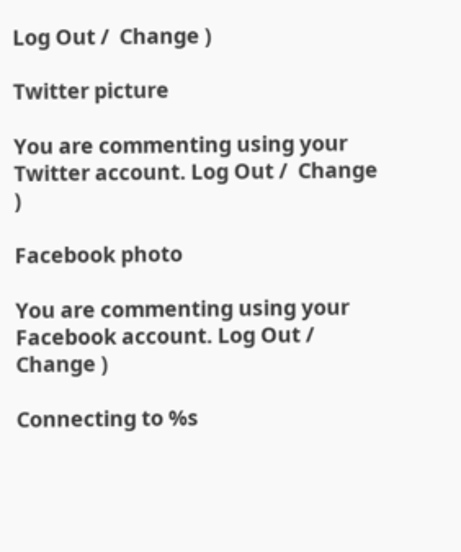Log Out /  Change )

Twitter picture

You are commenting using your Twitter account. Log Out /  Change )

Facebook photo

You are commenting using your Facebook account. Log Out /  Change )

Connecting to %s